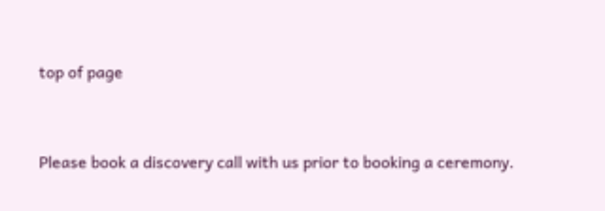top of page


Please book a discovery call with us prior to booking a ceremony.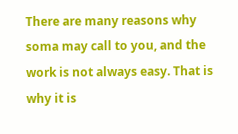There are many reasons why soma may call to you, and the work is not always easy. That is why it is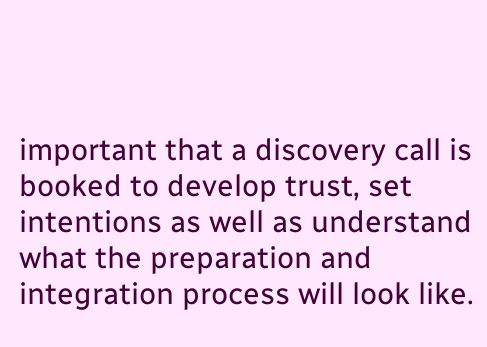important that a discovery call is booked to develop trust, set intentions as well as understand what the preparation and integration process will look like.